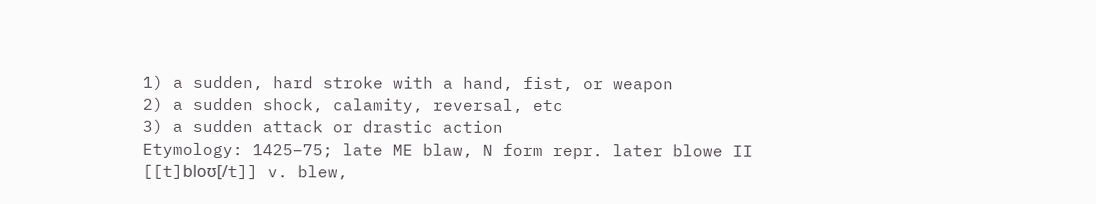1) a sudden, hard stroke with a hand, fist, or weapon
2) a sudden shock, calamity, reversal, etc
3) a sudden attack or drastic action
Etymology: 1425–75; late ME blaw, N form repr. later blowe II
[[t]bloʊ[/t]] v. blew,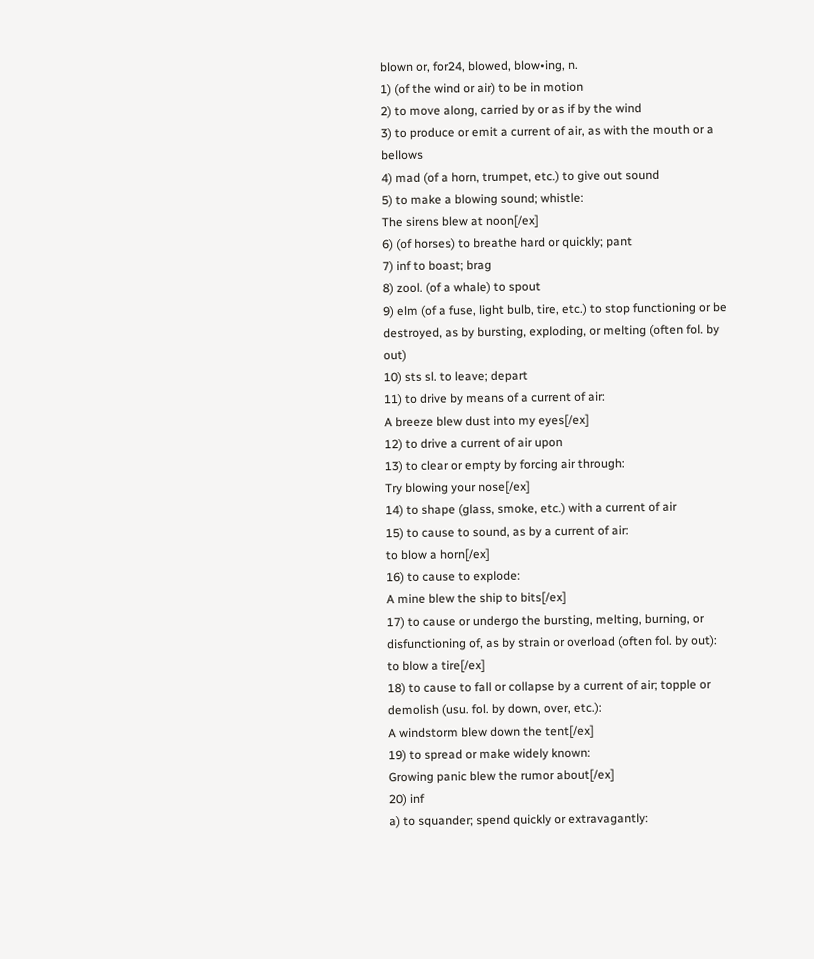blown or, for24, blowed, blow•ing, n.
1) (of the wind or air) to be in motion
2) to move along, carried by or as if by the wind
3) to produce or emit a current of air, as with the mouth or a bellows
4) mad (of a horn, trumpet, etc.) to give out sound
5) to make a blowing sound; whistle:
The sirens blew at noon[/ex]
6) (of horses) to breathe hard or quickly; pant
7) inf to boast; brag
8) zool. (of a whale) to spout
9) elm (of a fuse, light bulb, tire, etc.) to stop functioning or be destroyed, as by bursting, exploding, or melting (often fol. by out)
10) sts sl. to leave; depart
11) to drive by means of a current of air:
A breeze blew dust into my eyes[/ex]
12) to drive a current of air upon
13) to clear or empty by forcing air through:
Try blowing your nose[/ex]
14) to shape (glass, smoke, etc.) with a current of air
15) to cause to sound, as by a current of air:
to blow a horn[/ex]
16) to cause to explode:
A mine blew the ship to bits[/ex]
17) to cause or undergo the bursting, melting, burning, or disfunctioning of, as by strain or overload (often fol. by out):
to blow a tire[/ex]
18) to cause to fall or collapse by a current of air; topple or demolish (usu. fol. by down, over, etc.):
A windstorm blew down the tent[/ex]
19) to spread or make widely known:
Growing panic blew the rumor about[/ex]
20) inf
a) to squander; spend quickly or extravagantly: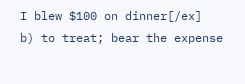I blew $100 on dinner[/ex]
b) to treat; bear the expense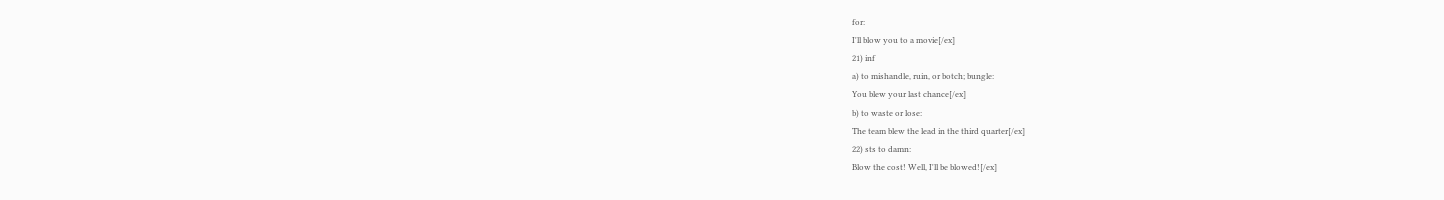for:
I'll blow you to a movie[/ex]
21) inf
a) to mishandle, ruin, or botch; bungle:
You blew your last chance[/ex]
b) to waste or lose:
The team blew the lead in the third quarter[/ex]
22) sts to damn:
Blow the cost! Well, I'll be blowed![/ex]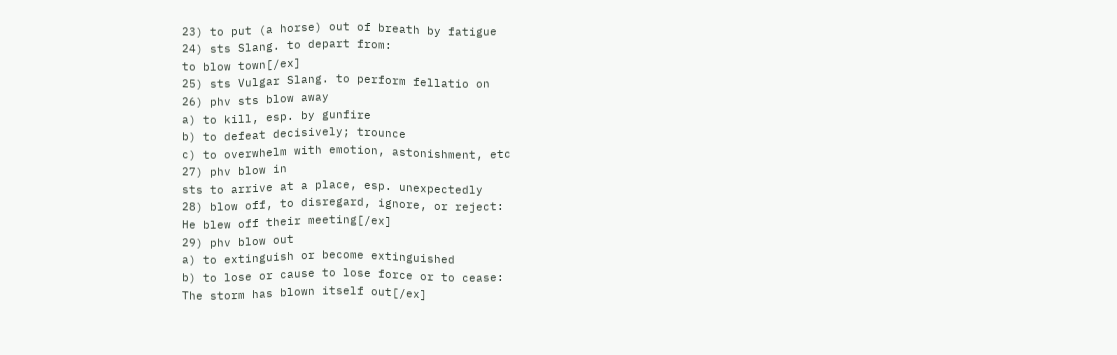23) to put (a horse) out of breath by fatigue
24) sts Slang. to depart from:
to blow town[/ex]
25) sts Vulgar Slang. to perform fellatio on
26) phv sts blow away
a) to kill, esp. by gunfire
b) to defeat decisively; trounce
c) to overwhelm with emotion, astonishment, etc
27) phv blow in
sts to arrive at a place, esp. unexpectedly
28) blow off, to disregard, ignore, or reject:
He blew off their meeting[/ex]
29) phv blow out
a) to extinguish or become extinguished
b) to lose or cause to lose force or to cease:
The storm has blown itself out[/ex]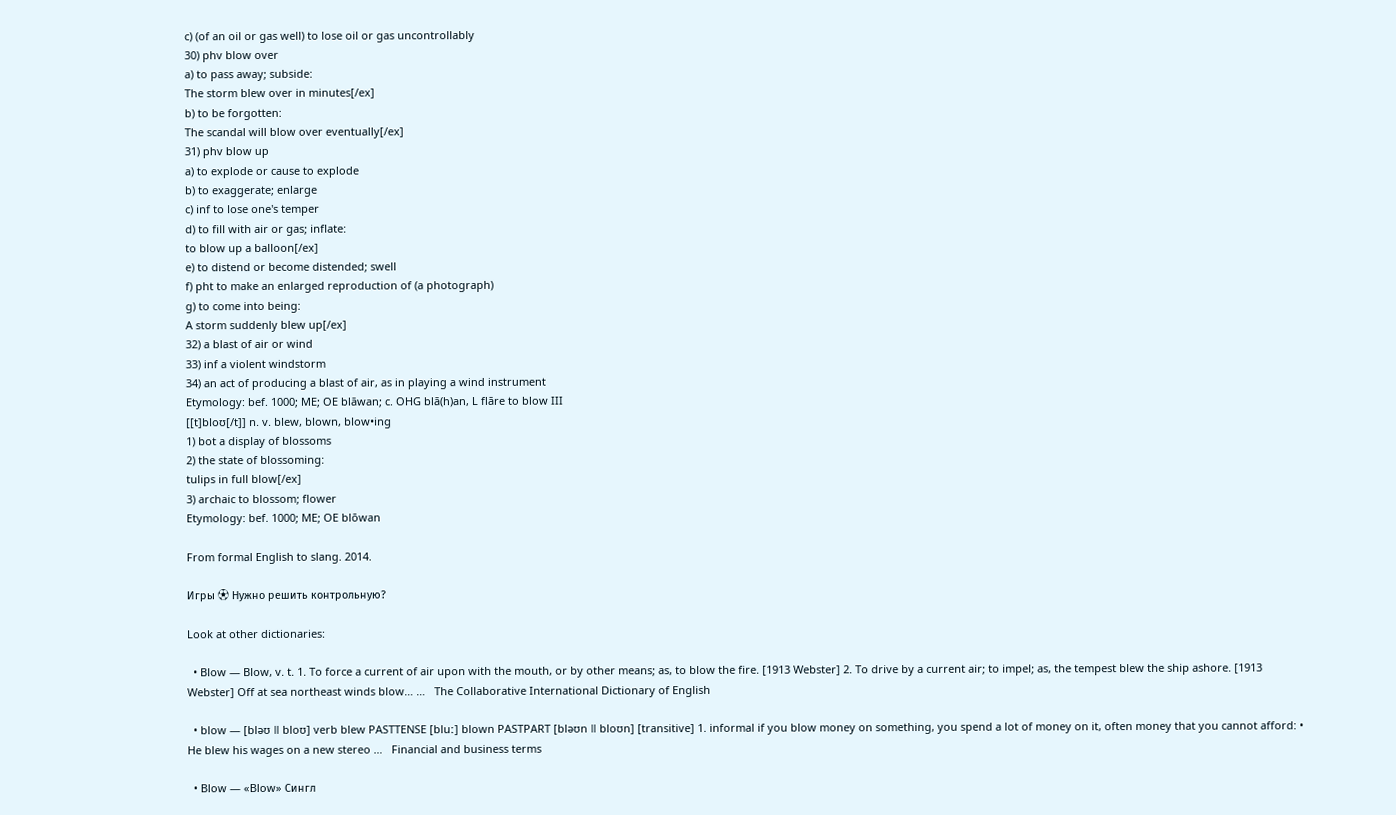c) (of an oil or gas well) to lose oil or gas uncontrollably
30) phv blow over
a) to pass away; subside:
The storm blew over in minutes[/ex]
b) to be forgotten:
The scandal will blow over eventually[/ex]
31) phv blow up
a) to explode or cause to explode
b) to exaggerate; enlarge
c) inf to lose one's temper
d) to fill with air or gas; inflate:
to blow up a balloon[/ex]
e) to distend or become distended; swell
f) pht to make an enlarged reproduction of (a photograph)
g) to come into being:
A storm suddenly blew up[/ex]
32) a blast of air or wind
33) inf a violent windstorm
34) an act of producing a blast of air, as in playing a wind instrument
Etymology: bef. 1000; ME; OE blāwan; c. OHG blā(h)an, L flāre to blow III
[[t]bloʊ[/t]] n. v. blew, blown, blow•ing
1) bot a display of blossoms
2) the state of blossoming:
tulips in full blow[/ex]
3) archaic to blossom; flower
Etymology: bef. 1000; ME; OE blōwan

From formal English to slang. 2014.

Игры ⚽ Нужно решить контрольную?

Look at other dictionaries:

  • Blow — Blow, v. t. 1. To force a current of air upon with the mouth, or by other means; as, to blow the fire. [1913 Webster] 2. To drive by a current air; to impel; as, the tempest blew the ship ashore. [1913 Webster] Off at sea northeast winds blow… …   The Collaborative International Dictionary of English

  • blow — [bləʊ ǁ bloʊ] verb blew PASTTENSE [bluː] blown PASTPART [bləʊn ǁ bloʊn] [transitive] 1. informal if you blow money on something, you spend a lot of money on it, often money that you cannot afford: • He blew his wages on a new stereo …   Financial and business terms

  • Blow — «Blow» Сингл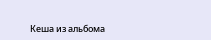Кеша из альбома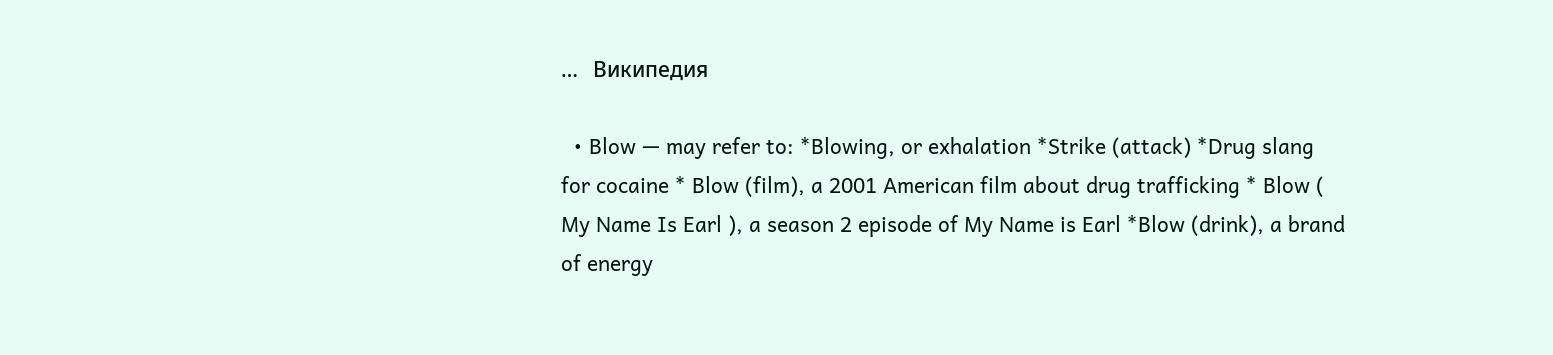…   Википедия

  • Blow — may refer to: *Blowing, or exhalation *Strike (attack) *Drug slang for cocaine * Blow (film), a 2001 American film about drug trafficking * Blow ( My Name Is Earl ), a season 2 episode of My Name is Earl *Blow (drink), a brand of energy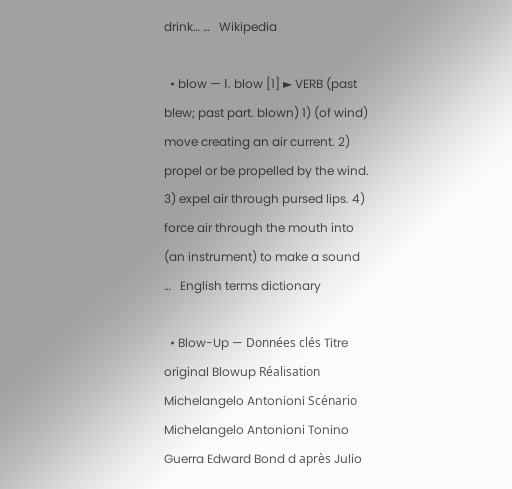drink… …   Wikipedia

  • blow — Ⅰ. blow [1] ► VERB (past blew; past part. blown) 1) (of wind) move creating an air current. 2) propel or be propelled by the wind. 3) expel air through pursed lips. 4) force air through the mouth into (an instrument) to make a sound …   English terms dictionary

  • Blow-Up — Données clés Titre original Blowup Réalisation Michelangelo Antonioni Scénario Michelangelo Antonioni Tonino Guerra Edward Bond d après Julio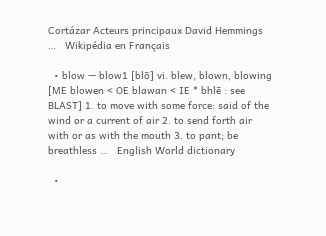Cortázar Acteurs principaux David Hemmings …   Wikipédia en Français

  • blow — blow1 [blō] vi. blew, blown, blowing [ME blowen < OE blawan < IE * bhlē : see BLAST] 1. to move with some force: said of the wind or a current of air 2. to send forth air with or as with the mouth 3. to pant; be breathless …   English World dictionary

  •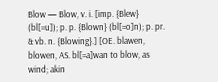Blow — Blow, v. i. [imp. {Blew} (bl[=u]); p. p. {Blown} (bl[=o]n); p. pr. & vb. n. {Blowing}.] [OE. blawen, blowen, AS. bl[=a]wan to blow, as wind; akin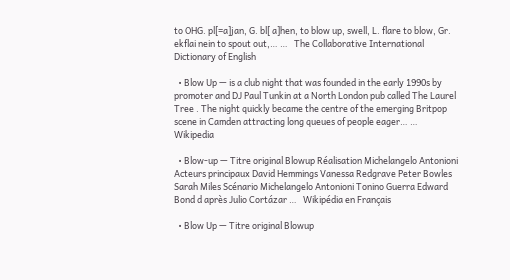to OHG. pl[=a]jan, G. bl[ a]hen, to blow up, swell, L. flare to blow, Gr. ekflai nein to spout out,… …   The Collaborative International Dictionary of English

  • Blow Up — is a club night that was founded in the early 1990s by promoter and DJ Paul Tunkin at a North London pub called The Laurel Tree . The night quickly became the centre of the emerging Britpop scene in Camden attracting long queues of people eager… …   Wikipedia

  • Blow-up — Titre original Blowup Réalisation Michelangelo Antonioni Acteurs principaux David Hemmings Vanessa Redgrave Peter Bowles Sarah Miles Scénario Michelangelo Antonioni Tonino Guerra Edward Bond d après Julio Cortázar …   Wikipédia en Français

  • Blow Up — Titre original Blowup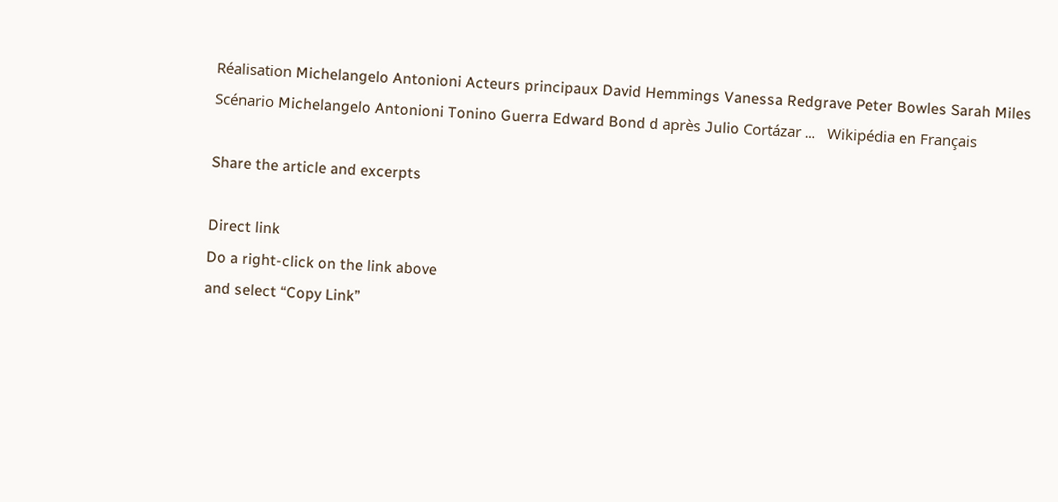Réalisation Michelangelo Antonioni Acteurs principaux David Hemmings Vanessa Redgrave Peter Bowles Sarah Miles Scénario Michelangelo Antonioni Tonino Guerra Edward Bond d après Julio Cortázar …   Wikipédia en Français

Share the article and excerpts

Direct link
Do a right-click on the link above
and select “Copy Link”